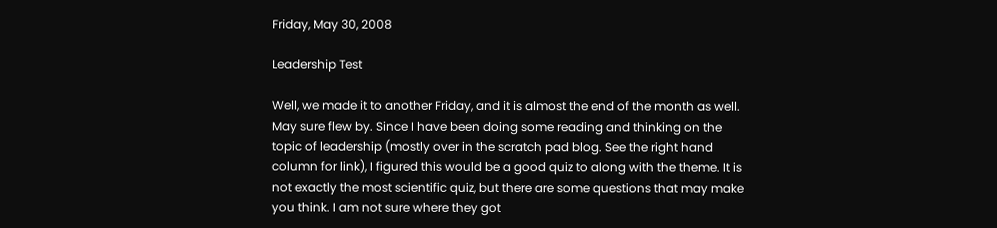Friday, May 30, 2008

Leadership Test

Well, we made it to another Friday, and it is almost the end of the month as well. May sure flew by. Since I have been doing some reading and thinking on the topic of leadership (mostly over in the scratch pad blog. See the right hand column for link), I figured this would be a good quiz to along with the theme. It is not exactly the most scientific quiz, but there are some questions that may make you think. I am not sure where they got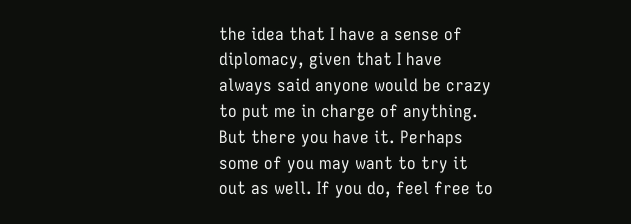the idea that I have a sense of diplomacy, given that I have always said anyone would be crazy to put me in charge of anything. But there you have it. Perhaps some of you may want to try it out as well. If you do, feel free to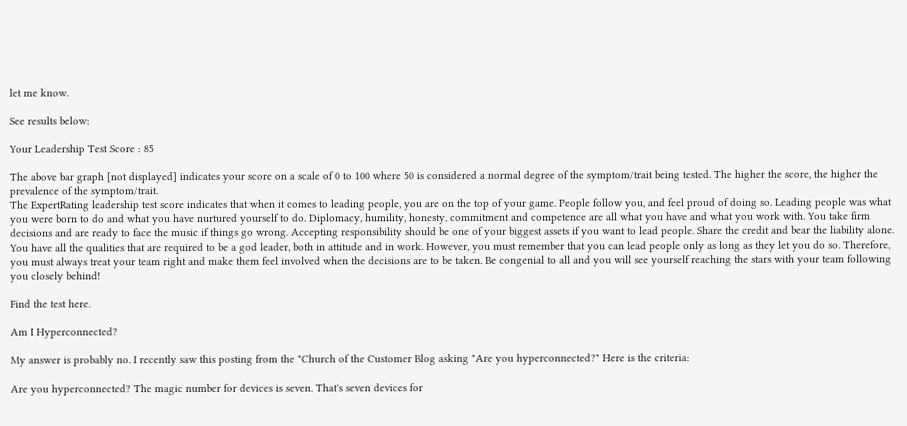let me know.

See results below:

Your Leadership Test Score : 85

The above bar graph [not displayed] indicates your score on a scale of 0 to 100 where 50 is considered a normal degree of the symptom/trait being tested. The higher the score, the higher the prevalence of the symptom/trait.
The ExpertRating leadership test score indicates that when it comes to leading people, you are on the top of your game. People follow you, and feel proud of doing so. Leading people was what you were born to do and what you have nurtured yourself to do. Diplomacy, humility, honesty, commitment and competence are all what you have and what you work with. You take firm decisions and are ready to face the music if things go wrong. Accepting responsibility should be one of your biggest assets if you want to lead people. Share the credit and bear the liability alone. You have all the qualities that are required to be a god leader, both in attitude and in work. However, you must remember that you can lead people only as long as they let you do so. Therefore, you must always treat your team right and make them feel involved when the decisions are to be taken. Be congenial to all and you will see yourself reaching the stars with your team following you closely behind!

Find the test here.

Am I Hyperconnected?

My answer is probably no. I recently saw this posting from the "Church of the Customer Blog asking "Are you hyperconnected?" Here is the criteria:

Are you hyperconnected? The magic number for devices is seven. That's seven devices for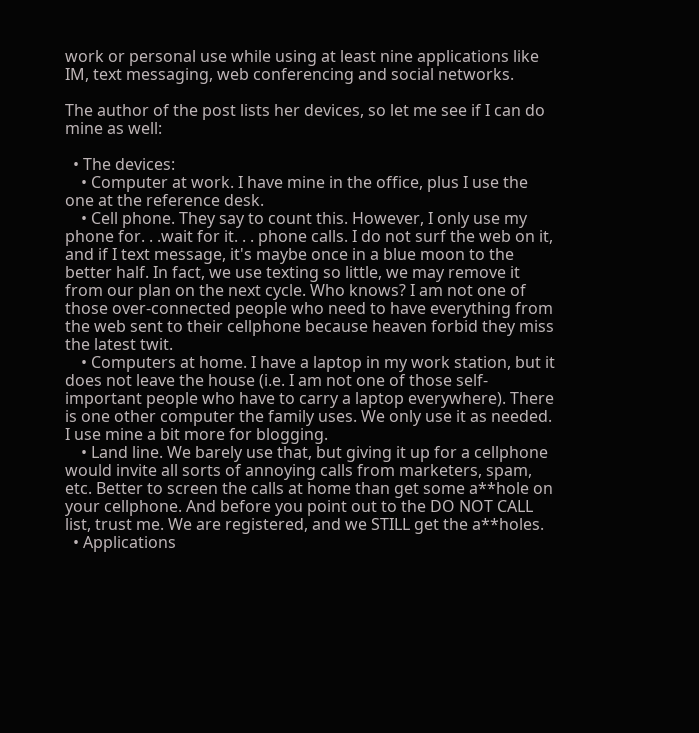work or personal use while using at least nine applications like IM, text messaging, web conferencing and social networks.

The author of the post lists her devices, so let me see if I can do mine as well:

  • The devices:
    • Computer at work. I have mine in the office, plus I use the one at the reference desk.
    • Cell phone. They say to count this. However, I only use my phone for. . .wait for it. . . phone calls. I do not surf the web on it, and if I text message, it's maybe once in a blue moon to the better half. In fact, we use texting so little, we may remove it from our plan on the next cycle. Who knows? I am not one of those over-connected people who need to have everything from the web sent to their cellphone because heaven forbid they miss the latest twit.
    • Computers at home. I have a laptop in my work station, but it does not leave the house (i.e. I am not one of those self-important people who have to carry a laptop everywhere). There is one other computer the family uses. We only use it as needed. I use mine a bit more for blogging.
    • Land line. We barely use that, but giving it up for a cellphone would invite all sorts of annoying calls from marketers, spam, etc. Better to screen the calls at home than get some a**hole on your cellphone. And before you point out to the DO NOT CALL list, trust me. We are registered, and we STILL get the a**holes.
  • Applications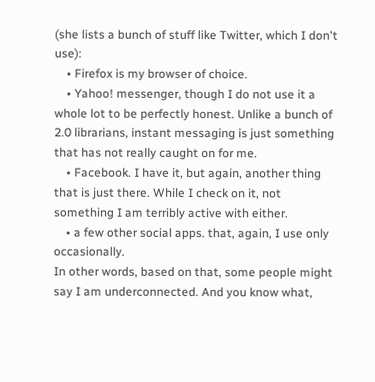(she lists a bunch of stuff like Twitter, which I don't use):
    • Firefox is my browser of choice.
    • Yahoo! messenger, though I do not use it a whole lot to be perfectly honest. Unlike a bunch of 2.0 librarians, instant messaging is just something that has not really caught on for me.
    • Facebook. I have it, but again, another thing that is just there. While I check on it, not something I am terribly active with either.
    • a few other social apps. that, again, I use only occasionally.
In other words, based on that, some people might say I am underconnected. And you know what,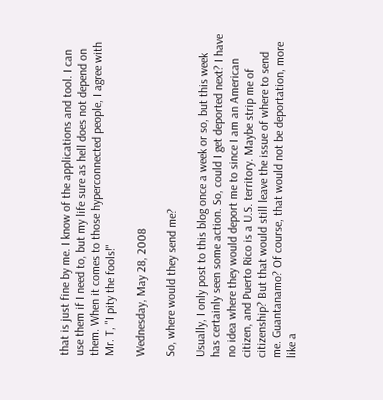that is just fine by me. I know of the applications and tool. I can use them if I need to, but my life sure as hell does not depend on them. When it comes to those hyperconnected people, I agree with Mr. T, "I pity the fools!"

Wednesday, May 28, 2008

So, where would they send me?

Usually, I only post to this blog once a week or so, but this week has certainly seen some action. So, could I get deported next? I have no idea where they would deport me to since I am an American citizen, and Puerto Rico is a U.S. territory. Maybe strip me of citizenship? But that would still leave the issue of where to send me. Guantanamo? Of course, that would not be deportation, more like a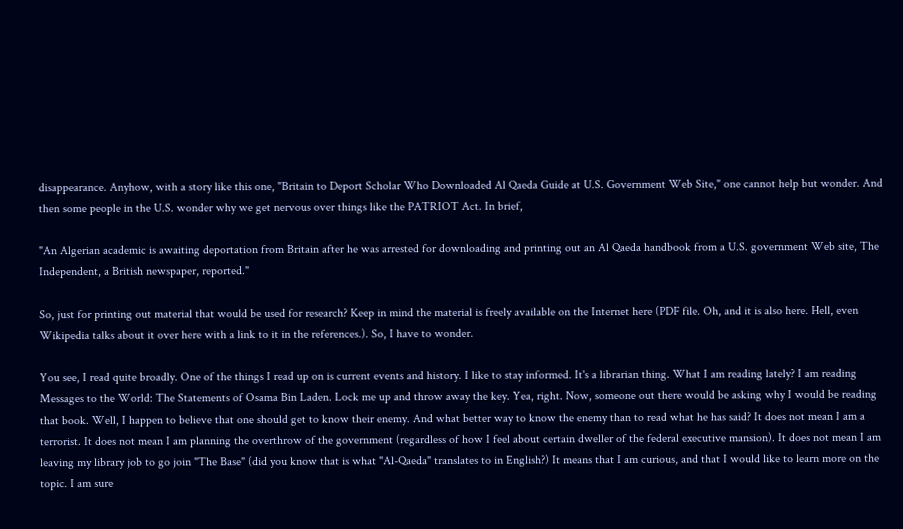disappearance. Anyhow, with a story like this one, "Britain to Deport Scholar Who Downloaded Al Qaeda Guide at U.S. Government Web Site," one cannot help but wonder. And then some people in the U.S. wonder why we get nervous over things like the PATRIOT Act. In brief,

"An Algerian academic is awaiting deportation from Britain after he was arrested for downloading and printing out an Al Qaeda handbook from a U.S. government Web site, The Independent, a British newspaper, reported."

So, just for printing out material that would be used for research? Keep in mind the material is freely available on the Internet here (PDF file. Oh, and it is also here. Hell, even Wikipedia talks about it over here with a link to it in the references.). So, I have to wonder.

You see, I read quite broadly. One of the things I read up on is current events and history. I like to stay informed. It's a librarian thing. What I am reading lately? I am reading Messages to the World: The Statements of Osama Bin Laden. Lock me up and throw away the key. Yea, right. Now, someone out there would be asking why I would be reading that book. Well, I happen to believe that one should get to know their enemy. And what better way to know the enemy than to read what he has said? It does not mean I am a terrorist. It does not mean I am planning the overthrow of the government (regardless of how I feel about certain dweller of the federal executive mansion). It does not mean I am leaving my library job to go join "The Base" (did you know that is what "Al-Qaeda" translates to in English?) It means that I am curious, and that I would like to learn more on the topic. I am sure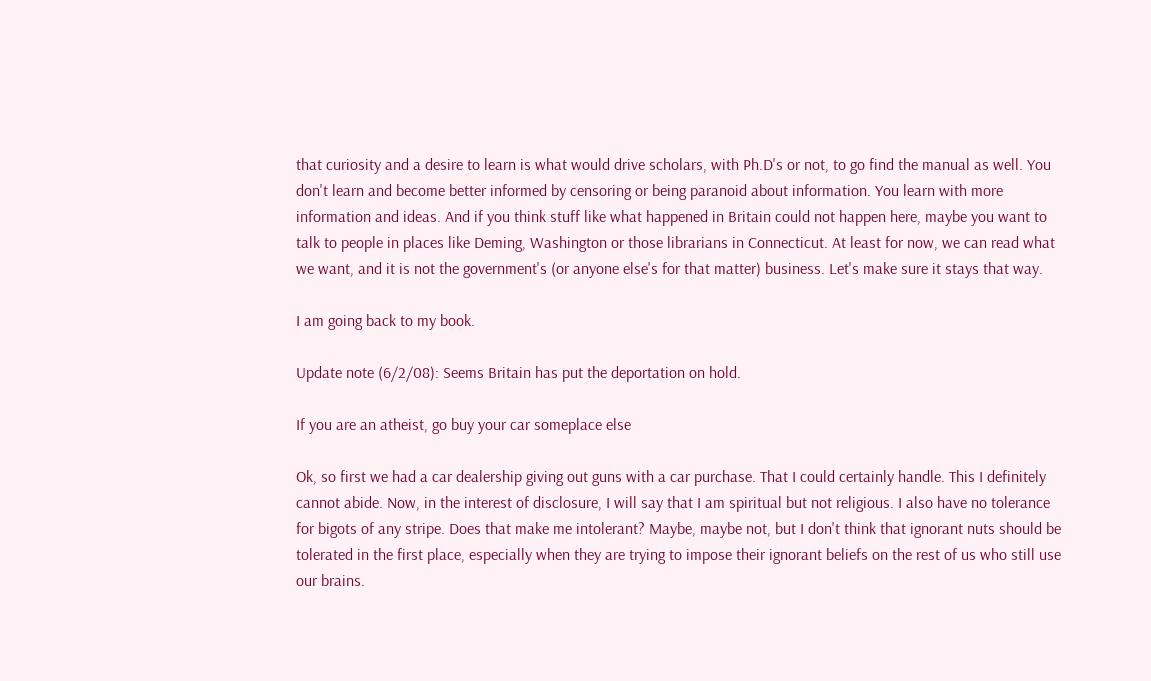that curiosity and a desire to learn is what would drive scholars, with Ph.D's or not, to go find the manual as well. You don't learn and become better informed by censoring or being paranoid about information. You learn with more information and ideas. And if you think stuff like what happened in Britain could not happen here, maybe you want to talk to people in places like Deming, Washington or those librarians in Connecticut. At least for now, we can read what we want, and it is not the government's (or anyone else's for that matter) business. Let's make sure it stays that way.

I am going back to my book.

Update note (6/2/08): Seems Britain has put the deportation on hold.

If you are an atheist, go buy your car someplace else

Ok, so first we had a car dealership giving out guns with a car purchase. That I could certainly handle. This I definitely cannot abide. Now, in the interest of disclosure, I will say that I am spiritual but not religious. I also have no tolerance for bigots of any stripe. Does that make me intolerant? Maybe, maybe not, but I don't think that ignorant nuts should be tolerated in the first place, especially when they are trying to impose their ignorant beliefs on the rest of us who still use our brains.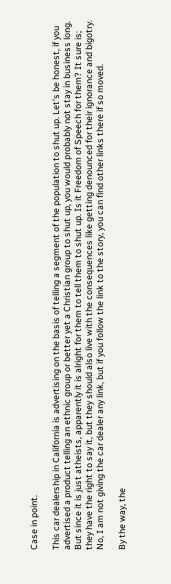Case in point.

This car dealership in California is advertising on the basis of telling a segment of the population to shut up. Let's be honest, if you advertised a product telling an ethnic group or better yet a Christian group to shut up, you would probably not stay in business long. But since it is just atheists, apparently it is alright for them to tell them to shut up. Is it Freedom of Speech for them? It sure is; they have the right to say it, but they should also live with the consequences like getting denounced for their ignorance and bigotry. No, I am not giving the car dealer any link, but if you follow the link to the story, you can find other links there if so moved.

By the way, the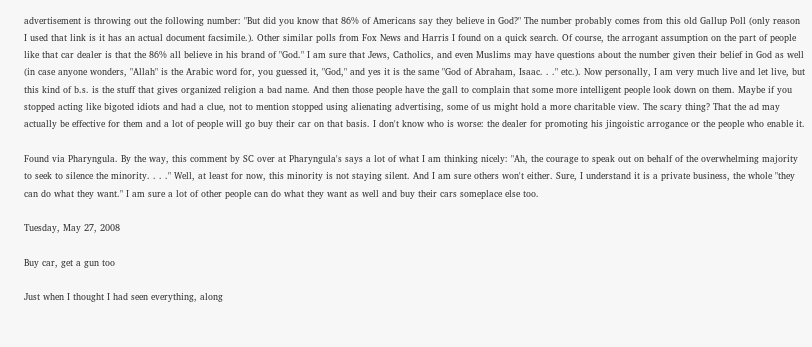advertisement is throwing out the following number: "But did you know that 86% of Americans say they believe in God?" The number probably comes from this old Gallup Poll (only reason I used that link is it has an actual document facsimile.). Other similar polls from Fox News and Harris I found on a quick search. Of course, the arrogant assumption on the part of people like that car dealer is that the 86% all believe in his brand of "God." I am sure that Jews, Catholics, and even Muslims may have questions about the number given their belief in God as well (in case anyone wonders, "Allah" is the Arabic word for, you guessed it, "God," and yes it is the same "God of Abraham, Isaac. . ." etc.). Now personally, I am very much live and let live, but this kind of b.s. is the stuff that gives organized religion a bad name. And then those people have the gall to complain that some more intelligent people look down on them. Maybe if you stopped acting like bigoted idiots and had a clue, not to mention stopped using alienating advertising, some of us might hold a more charitable view. The scary thing? That the ad may actually be effective for them and a lot of people will go buy their car on that basis. I don't know who is worse: the dealer for promoting his jingoistic arrogance or the people who enable it.

Found via Pharyngula. By the way, this comment by SC over at Pharyngula's says a lot of what I am thinking nicely: "Ah, the courage to speak out on behalf of the overwhelming majority to seek to silence the minority. . . ." Well, at least for now, this minority is not staying silent. And I am sure others won't either. Sure, I understand it is a private business, the whole "they can do what they want." I am sure a lot of other people can do what they want as well and buy their cars someplace else too.

Tuesday, May 27, 2008

Buy car, get a gun too

Just when I thought I had seen everything, along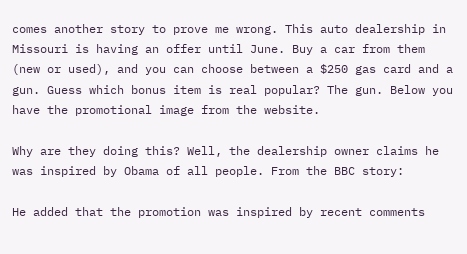comes another story to prove me wrong. This auto dealership in Missouri is having an offer until June. Buy a car from them (new or used), and you can choose between a $250 gas card and a gun. Guess which bonus item is real popular? The gun. Below you have the promotional image from the website.

Why are they doing this? Well, the dealership owner claims he was inspired by Obama of all people. From the BBC story:

He added that the promotion was inspired by recent comments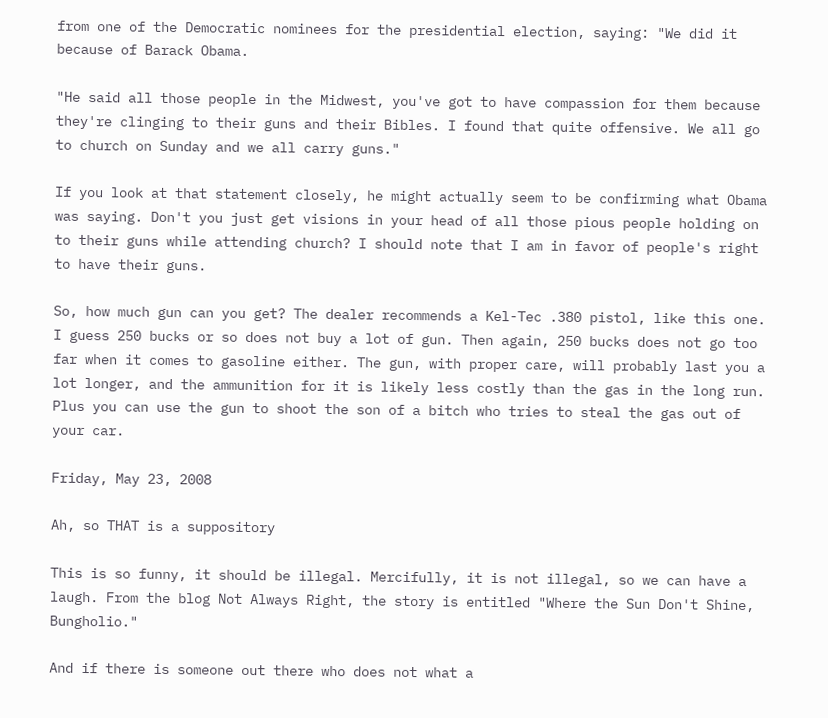from one of the Democratic nominees for the presidential election, saying: "We did it because of Barack Obama.

"He said all those people in the Midwest, you've got to have compassion for them because they're clinging to their guns and their Bibles. I found that quite offensive. We all go to church on Sunday and we all carry guns."

If you look at that statement closely, he might actually seem to be confirming what Obama was saying. Don't you just get visions in your head of all those pious people holding on to their guns while attending church? I should note that I am in favor of people's right to have their guns.

So, how much gun can you get? The dealer recommends a Kel-Tec .380 pistol, like this one. I guess 250 bucks or so does not buy a lot of gun. Then again, 250 bucks does not go too far when it comes to gasoline either. The gun, with proper care, will probably last you a lot longer, and the ammunition for it is likely less costly than the gas in the long run. Plus you can use the gun to shoot the son of a bitch who tries to steal the gas out of your car.

Friday, May 23, 2008

Ah, so THAT is a suppository

This is so funny, it should be illegal. Mercifully, it is not illegal, so we can have a laugh. From the blog Not Always Right, the story is entitled "Where the Sun Don't Shine, Bungholio."

And if there is someone out there who does not what a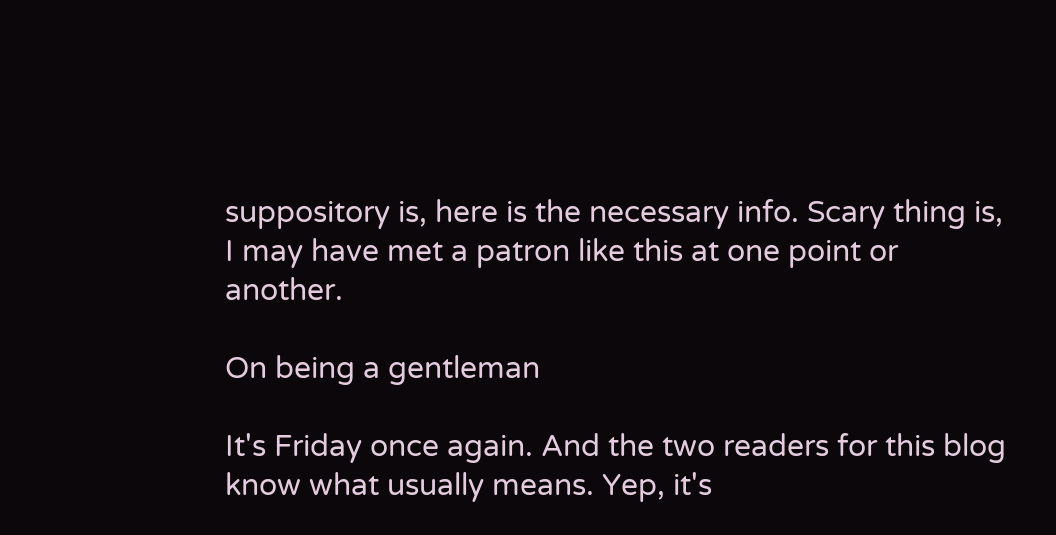suppository is, here is the necessary info. Scary thing is, I may have met a patron like this at one point or another.

On being a gentleman

It's Friday once again. And the two readers for this blog know what usually means. Yep, it's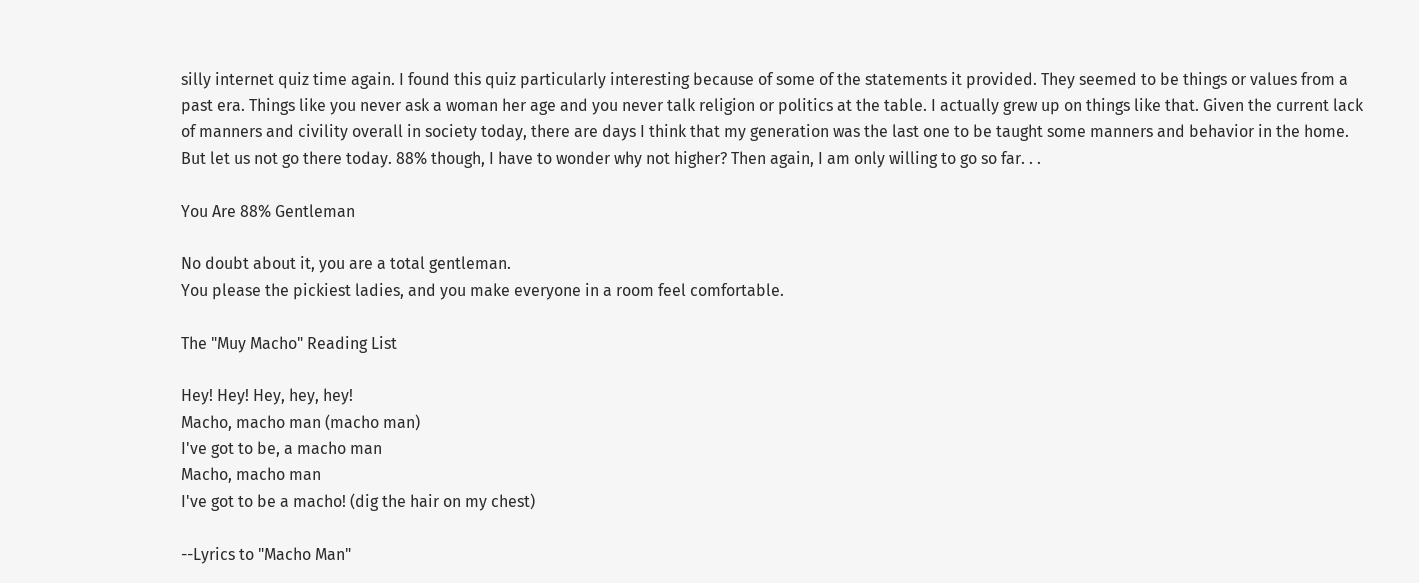silly internet quiz time again. I found this quiz particularly interesting because of some of the statements it provided. They seemed to be things or values from a past era. Things like you never ask a woman her age and you never talk religion or politics at the table. I actually grew up on things like that. Given the current lack of manners and civility overall in society today, there are days I think that my generation was the last one to be taught some manners and behavior in the home. But let us not go there today. 88% though, I have to wonder why not higher? Then again, I am only willing to go so far. . .

You Are 88% Gentleman

No doubt about it, you are a total gentleman.
You please the pickiest ladies, and you make everyone in a room feel comfortable.

The "Muy Macho" Reading List

Hey! Hey! Hey, hey, hey!
Macho, macho man (macho man)
I've got to be, a macho man
Macho, macho man
I've got to be a macho! (dig the hair on my chest)

--Lyrics to "Macho Man"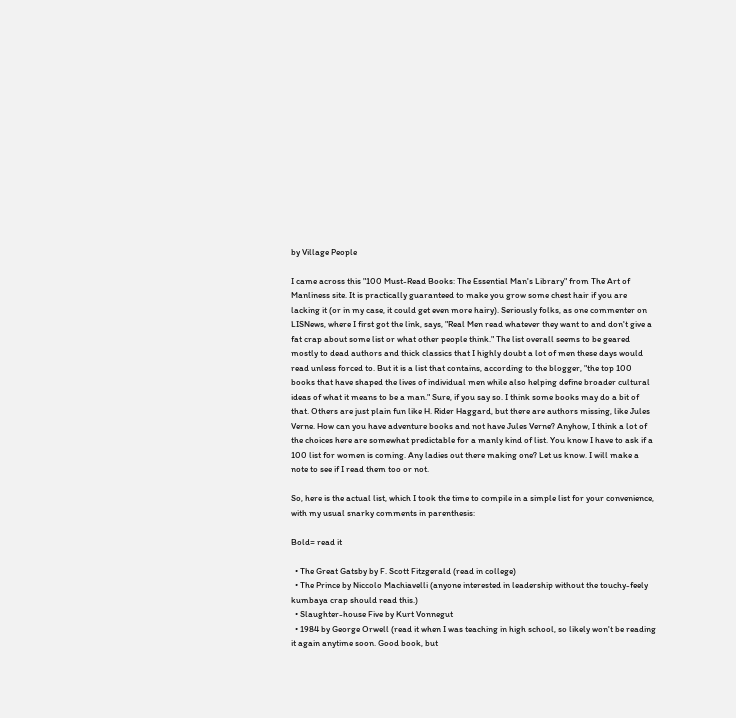by Village People

I came across this "100 Must-Read Books: The Essential Man's Library" from The Art of Manliness site. It is practically guaranteed to make you grow some chest hair if you are lacking it (or in my case, it could get even more hairy). Seriously folks, as one commenter on LISNews, where I first got the link, says, "Real Men read whatever they want to and don't give a fat crap about some list or what other people think." The list overall seems to be geared mostly to dead authors and thick classics that I highly doubt a lot of men these days would read unless forced to. But it is a list that contains, according to the blogger, "the top 100 books that have shaped the lives of individual men while also helping define broader cultural ideas of what it means to be a man." Sure, if you say so. I think some books may do a bit of that. Others are just plain fun like H. Rider Haggard, but there are authors missing, like Jules Verne. How can you have adventure books and not have Jules Verne? Anyhow, I think a lot of the choices here are somewhat predictable for a manly kind of list. You know I have to ask if a 100 list for women is coming. Any ladies out there making one? Let us know. I will make a note to see if I read them too or not.

So, here is the actual list, which I took the time to compile in a simple list for your convenience, with my usual snarky comments in parenthesis:

Bold= read it

  • The Great Gatsby by F. Scott Fitzgerald (read in college)
  • The Prince by Niccolo Machiavelli (anyone interested in leadership without the touchy-feely kumbaya crap should read this.)
  • Slaughter-house Five by Kurt Vonnegut
  • 1984 by George Orwell (read it when I was teaching in high school, so likely won't be reading it again anytime soon. Good book, but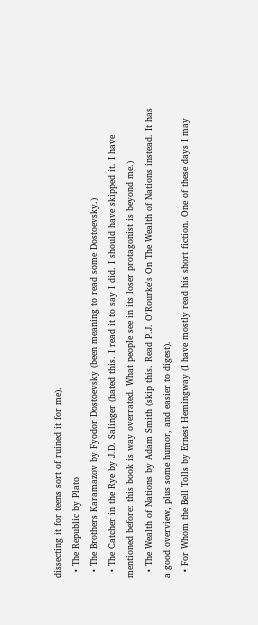dissecting it for teens sort of ruined it for me).
  • The Republic by Plato
  • The Brothers Karamazov by Fyodor Dostoevsky (been meaning to read some Dostoevsky.)
  • The Catcher in the Rye by J.D. Salinger (hated this. I read it to say I did. I should have skipped it. I have mentioned before: this book is way overrated. What people see in its loser protagonist is beyond me.)
  • The Wealth of Nations by Adam Smith (skip this. Read P.J. O'Rourke's On The Wealth of Nations instead. It has a good overview, plus some humor, and easier to digest).
  • For Whom the Bell Tolls by Ernest Hemingway (I have mostly read his short fiction. One of these days I may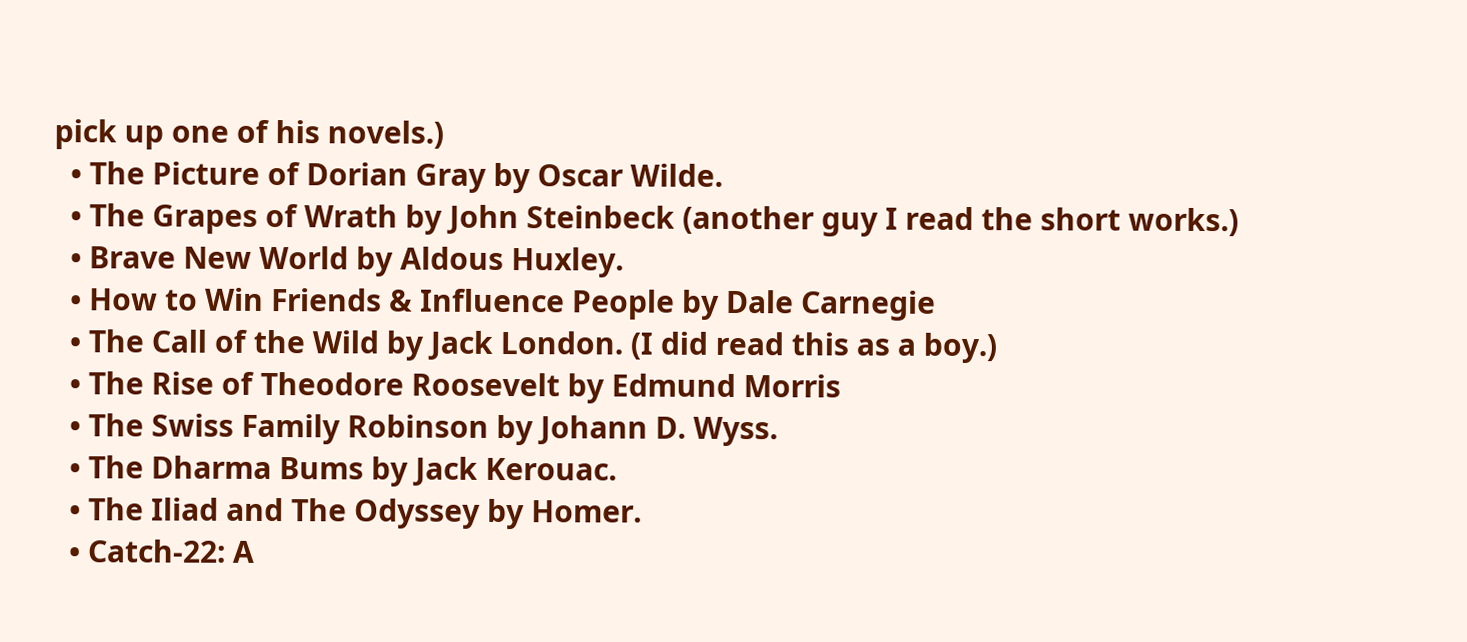pick up one of his novels.)
  • The Picture of Dorian Gray by Oscar Wilde.
  • The Grapes of Wrath by John Steinbeck (another guy I read the short works.)
  • Brave New World by Aldous Huxley.
  • How to Win Friends & Influence People by Dale Carnegie
  • The Call of the Wild by Jack London. (I did read this as a boy.)
  • The Rise of Theodore Roosevelt by Edmund Morris
  • The Swiss Family Robinson by Johann D. Wyss.
  • The Dharma Bums by Jack Kerouac.
  • The Iliad and The Odyssey by Homer.
  • Catch-22: A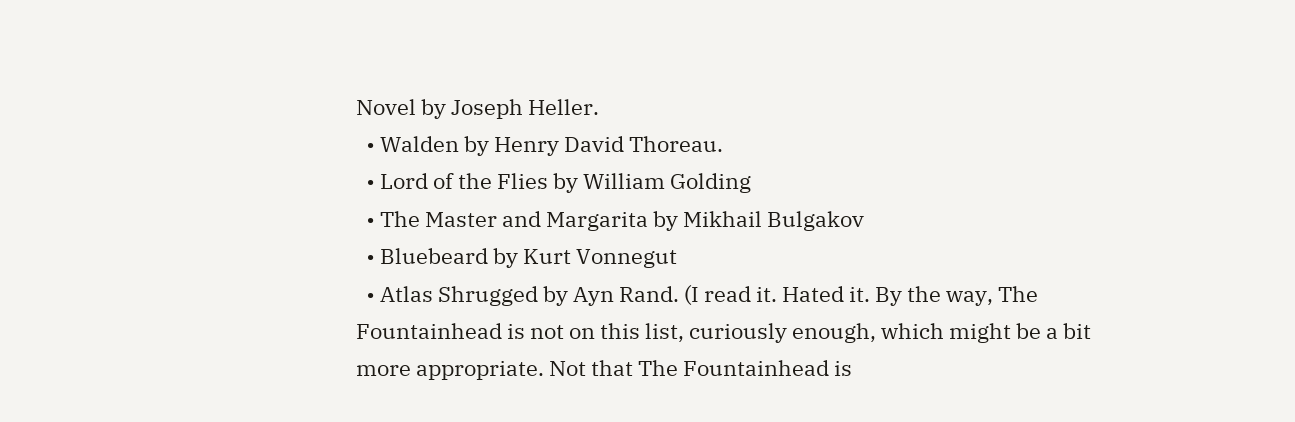Novel by Joseph Heller.
  • Walden by Henry David Thoreau.
  • Lord of the Flies by William Golding
  • The Master and Margarita by Mikhail Bulgakov
  • Bluebeard by Kurt Vonnegut
  • Atlas Shrugged by Ayn Rand. (I read it. Hated it. By the way, The Fountainhead is not on this list, curiously enough, which might be a bit more appropriate. Not that The Fountainhead is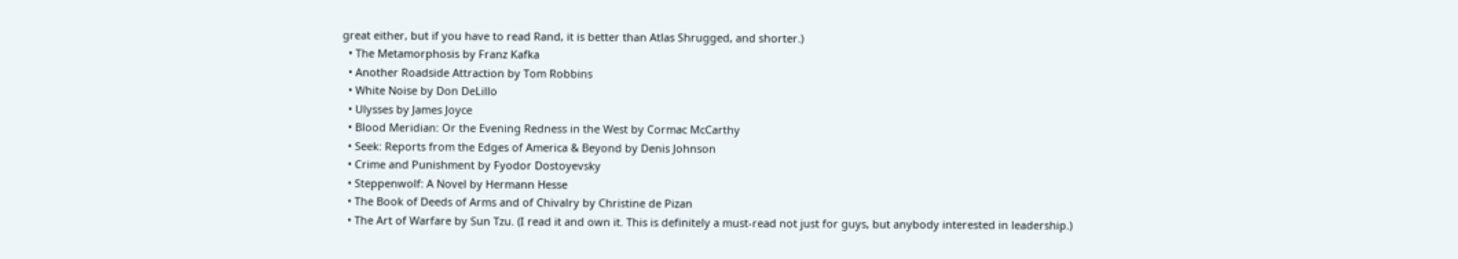great either, but if you have to read Rand, it is better than Atlas Shrugged, and shorter.)
  • The Metamorphosis by Franz Kafka
  • Another Roadside Attraction by Tom Robbins
  • White Noise by Don DeLillo
  • Ulysses by James Joyce
  • Blood Meridian: Or the Evening Redness in the West by Cormac McCarthy
  • Seek: Reports from the Edges of America & Beyond by Denis Johnson
  • Crime and Punishment by Fyodor Dostoyevsky
  • Steppenwolf: A Novel by Hermann Hesse
  • The Book of Deeds of Arms and of Chivalry by Christine de Pizan
  • The Art of Warfare by Sun Tzu. (I read it and own it. This is definitely a must-read not just for guys, but anybody interested in leadership.)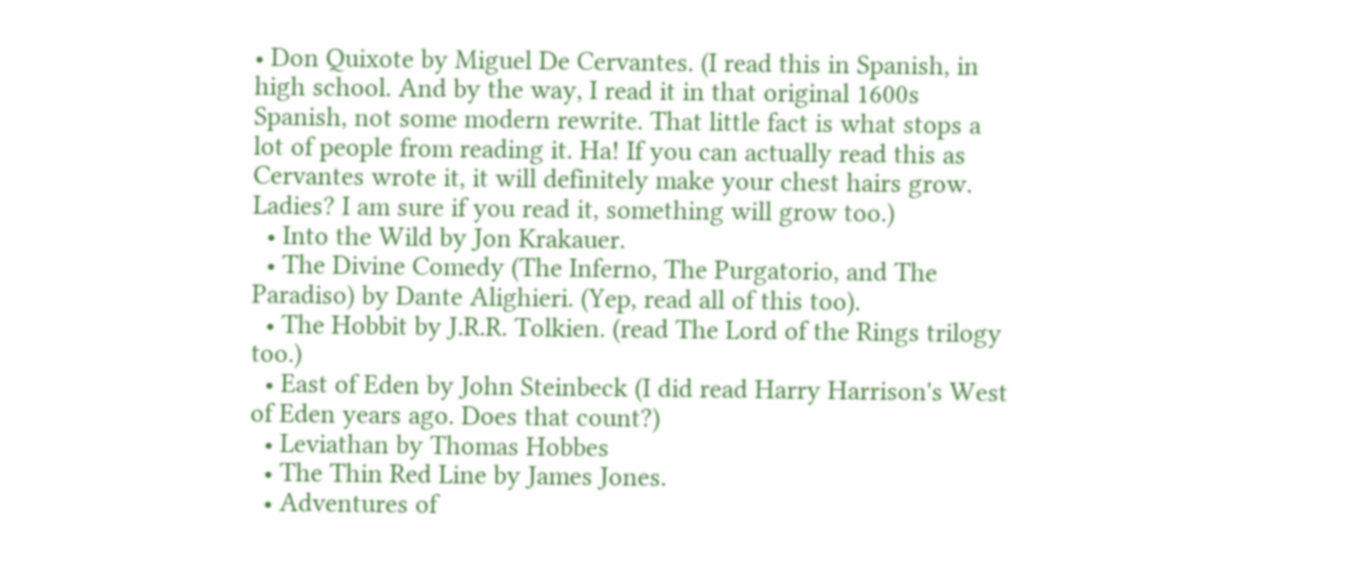• Don Quixote by Miguel De Cervantes. (I read this in Spanish, in high school. And by the way, I read it in that original 1600s Spanish, not some modern rewrite. That little fact is what stops a lot of people from reading it. Ha! If you can actually read this as Cervantes wrote it, it will definitely make your chest hairs grow. Ladies? I am sure if you read it, something will grow too.)
  • Into the Wild by Jon Krakauer.
  • The Divine Comedy (The Inferno, The Purgatorio, and The Paradiso) by Dante Alighieri. (Yep, read all of this too).
  • The Hobbit by J.R.R. Tolkien. (read The Lord of the Rings trilogy too.)
  • East of Eden by John Steinbeck (I did read Harry Harrison's West of Eden years ago. Does that count?)
  • Leviathan by Thomas Hobbes
  • The Thin Red Line by James Jones.
  • Adventures of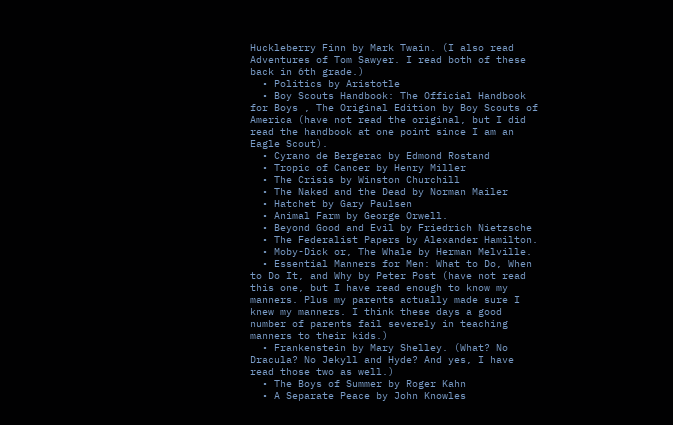Huckleberry Finn by Mark Twain. (I also read Adventures of Tom Sawyer. I read both of these back in 6th grade.)
  • Politics by Aristotle
  • Boy Scouts Handbook: The Official Handbook for Boys , The Original Edition by Boy Scouts of America (have not read the original, but I did read the handbook at one point since I am an Eagle Scout).
  • Cyrano de Bergerac by Edmond Rostand
  • Tropic of Cancer by Henry Miller
  • The Crisis by Winston Churchill
  • The Naked and the Dead by Norman Mailer
  • Hatchet by Gary Paulsen
  • Animal Farm by George Orwell.
  • Beyond Good and Evil by Friedrich Nietzsche
  • The Federalist Papers by Alexander Hamilton.
  • Moby-Dick or, The Whale by Herman Melville.
  • Essential Manners for Men: What to Do, When to Do It, and Why by Peter Post (have not read this one, but I have read enough to know my manners. Plus my parents actually made sure I knew my manners. I think these days a good number of parents fail severely in teaching manners to their kids.)
  • Frankenstein by Mary Shelley. (What? No Dracula? No Jekyll and Hyde? And yes, I have read those two as well.)
  • The Boys of Summer by Roger Kahn
  • A Separate Peace by John Knowles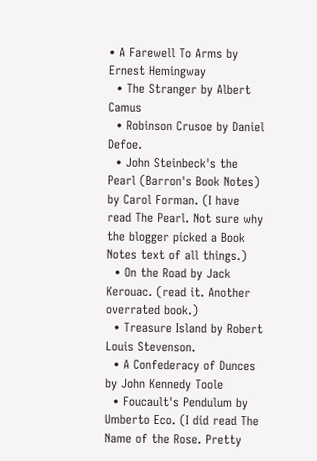• A Farewell To Arms by Ernest Hemingway
  • The Stranger by Albert Camus
  • Robinson Crusoe by Daniel Defoe.
  • John Steinbeck's the Pearl (Barron's Book Notes) by Carol Forman. (I have read The Pearl. Not sure why the blogger picked a Book Notes text of all things.)
  • On the Road by Jack Kerouac. (read it. Another overrated book.)
  • Treasure Island by Robert Louis Stevenson.
  • A Confederacy of Dunces by John Kennedy Toole
  • Foucault's Pendulum by Umberto Eco. (I did read The Name of the Rose. Pretty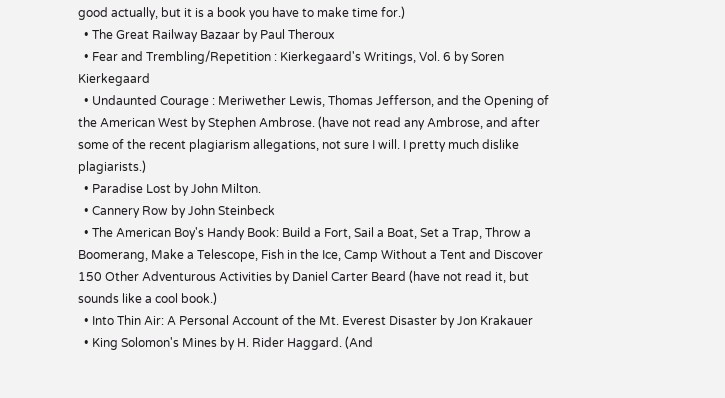good actually, but it is a book you have to make time for.)
  • The Great Railway Bazaar by Paul Theroux
  • Fear and Trembling/Repetition : Kierkegaard's Writings, Vol. 6 by Soren Kierkegaard
  • Undaunted Courage : Meriwether Lewis, Thomas Jefferson, and the Opening of the American West by Stephen Ambrose. (have not read any Ambrose, and after some of the recent plagiarism allegations, not sure I will. I pretty much dislike plagiarists.)
  • Paradise Lost by John Milton.
  • Cannery Row by John Steinbeck
  • The American Boy's Handy Book: Build a Fort, Sail a Boat, Set a Trap, Throw a Boomerang, Make a Telescope, Fish in the Ice, Camp Without a Tent and Discover 150 Other Adventurous Activities by Daniel Carter Beard (have not read it, but sounds like a cool book.)
  • Into Thin Air: A Personal Account of the Mt. Everest Disaster by Jon Krakauer
  • King Solomon's Mines by H. Rider Haggard. (And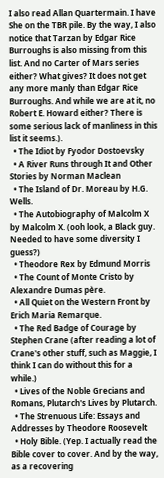I also read Allan Quartermain. I have She on the TBR pile. By the way, I also notice that Tarzan by Edgar Rice Burroughs is also missing from this list. And no Carter of Mars series either? What gives? It does not get any more manly than Edgar Rice Burroughs. And while we are at it, no Robert E. Howard either? There is some serious lack of manliness in this list it seems.).
  • The Idiot by Fyodor Dostoevsky
  • A River Runs through It and Other Stories by Norman Maclean
  • The Island of Dr. Moreau by H.G. Wells.
  • The Autobiography of Malcolm X by Malcolm X. (ooh look, a Black guy. Needed to have some diversity I guess?)
  • Theodore Rex by Edmund Morris
  • The Count of Monte Cristo by Alexandre Dumas père.
  • All Quiet on the Western Front by Erich Maria Remarque.
  • The Red Badge of Courage by Stephen Crane (after reading a lot of Crane's other stuff, such as Maggie, I think I can do without this for a while.)
  • Lives of the Noble Grecians and Romans, Plutarch's Lives by Plutarch.
  • The Strenuous Life: Essays and Addresses by Theodore Roosevelt
  • Holy Bible. (Yep. I actually read the Bible cover to cover. And by the way, as a recovering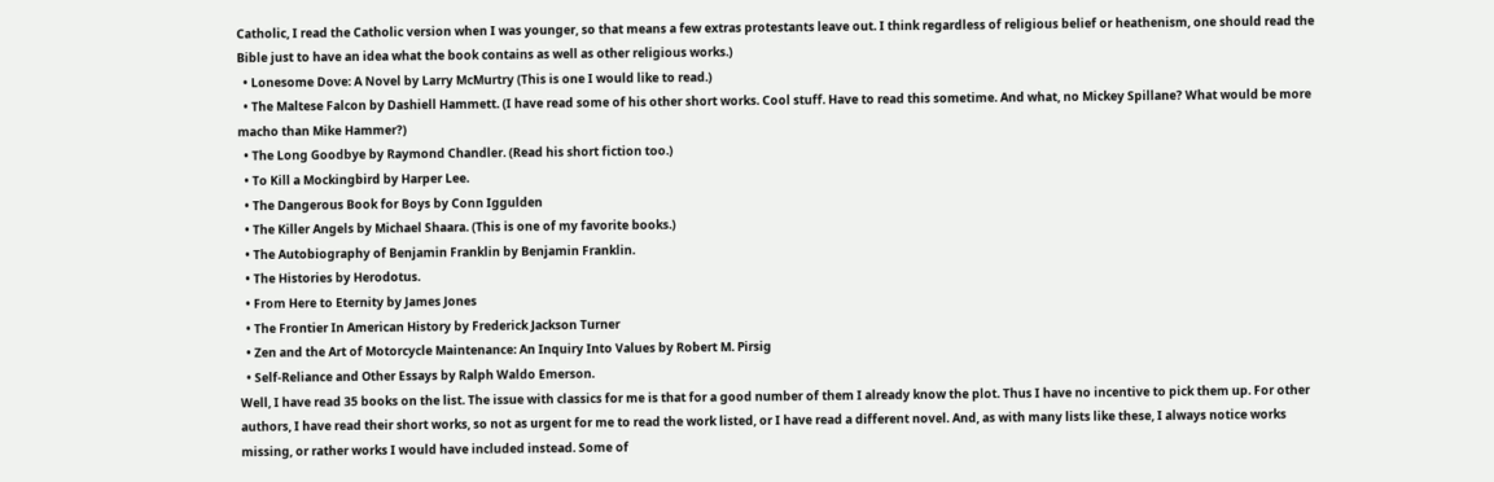Catholic, I read the Catholic version when I was younger, so that means a few extras protestants leave out. I think regardless of religious belief or heathenism, one should read the Bible just to have an idea what the book contains as well as other religious works.)
  • Lonesome Dove: A Novel by Larry McMurtry (This is one I would like to read.)
  • The Maltese Falcon by Dashiell Hammett. (I have read some of his other short works. Cool stuff. Have to read this sometime. And what, no Mickey Spillane? What would be more macho than Mike Hammer?)
  • The Long Goodbye by Raymond Chandler. (Read his short fiction too.)
  • To Kill a Mockingbird by Harper Lee.
  • The Dangerous Book for Boys by Conn Iggulden
  • The Killer Angels by Michael Shaara. (This is one of my favorite books.)
  • The Autobiography of Benjamin Franklin by Benjamin Franklin.
  • The Histories by Herodotus.
  • From Here to Eternity by James Jones
  • The Frontier In American History by Frederick Jackson Turner
  • Zen and the Art of Motorcycle Maintenance: An Inquiry Into Values by Robert M. Pirsig
  • Self-Reliance and Other Essays by Ralph Waldo Emerson.
Well, I have read 35 books on the list. The issue with classics for me is that for a good number of them I already know the plot. Thus I have no incentive to pick them up. For other authors, I have read their short works, so not as urgent for me to read the work listed, or I have read a different novel. And, as with many lists like these, I always notice works missing, or rather works I would have included instead. Some of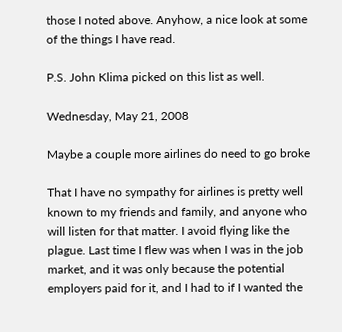those I noted above. Anyhow, a nice look at some of the things I have read.

P.S. John Klima picked on this list as well.

Wednesday, May 21, 2008

Maybe a couple more airlines do need to go broke

That I have no sympathy for airlines is pretty well known to my friends and family, and anyone who will listen for that matter. I avoid flying like the plague. Last time I flew was when I was in the job market, and it was only because the potential employers paid for it, and I had to if I wanted the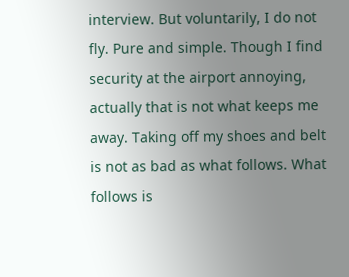interview. But voluntarily, I do not fly. Pure and simple. Though I find security at the airport annoying, actually that is not what keeps me away. Taking off my shoes and belt is not as bad as what follows. What follows is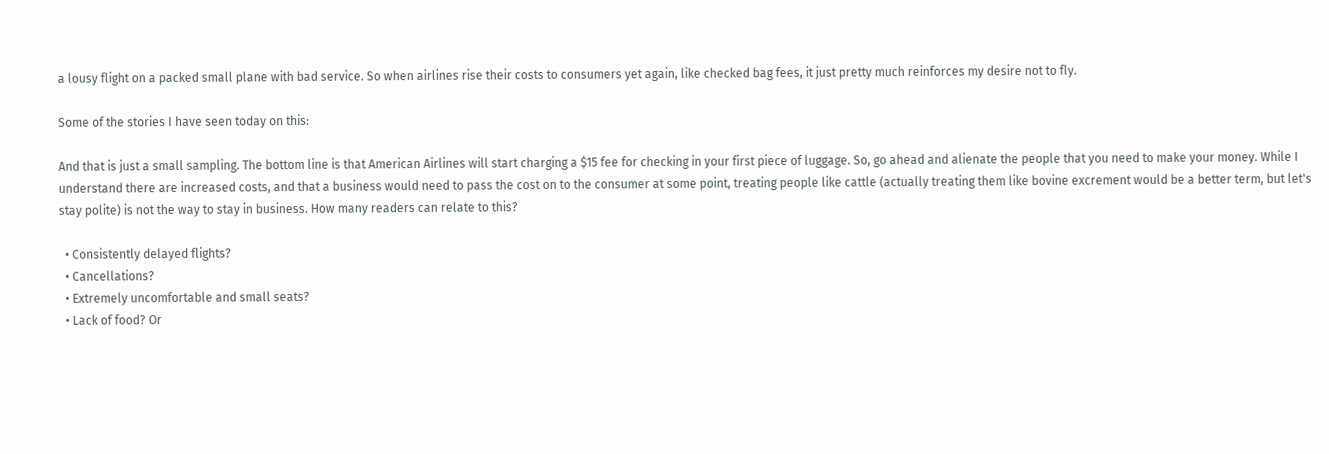a lousy flight on a packed small plane with bad service. So when airlines rise their costs to consumers yet again, like checked bag fees, it just pretty much reinforces my desire not to fly.

Some of the stories I have seen today on this:

And that is just a small sampling. The bottom line is that American Airlines will start charging a $15 fee for checking in your first piece of luggage. So, go ahead and alienate the people that you need to make your money. While I understand there are increased costs, and that a business would need to pass the cost on to the consumer at some point, treating people like cattle (actually treating them like bovine excrement would be a better term, but let's stay polite) is not the way to stay in business. How many readers can relate to this?

  • Consistently delayed flights?
  • Cancellations?
  • Extremely uncomfortable and small seats?
  • Lack of food? Or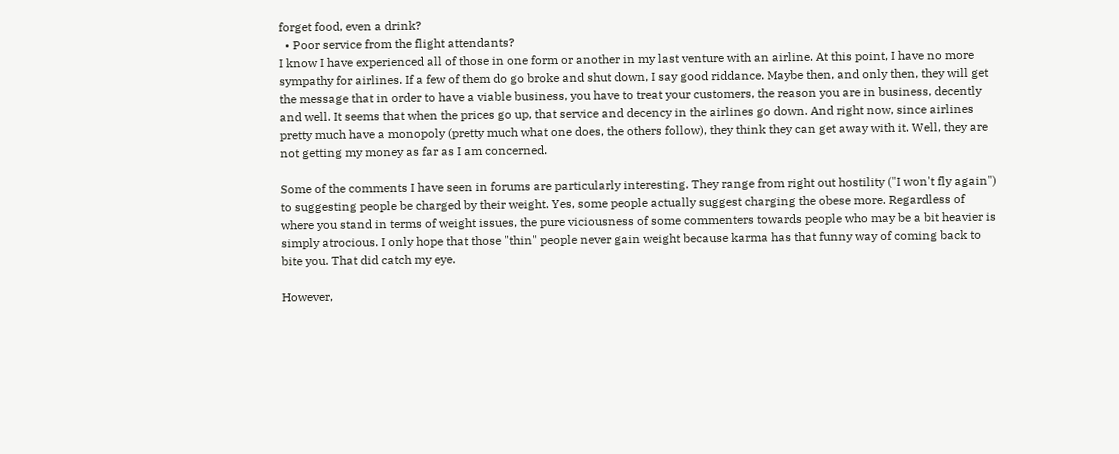forget food, even a drink?
  • Poor service from the flight attendants?
I know I have experienced all of those in one form or another in my last venture with an airline. At this point, I have no more sympathy for airlines. If a few of them do go broke and shut down, I say good riddance. Maybe then, and only then, they will get the message that in order to have a viable business, you have to treat your customers, the reason you are in business, decently and well. It seems that when the prices go up, that service and decency in the airlines go down. And right now, since airlines pretty much have a monopoly (pretty much what one does, the others follow), they think they can get away with it. Well, they are not getting my money as far as I am concerned.

Some of the comments I have seen in forums are particularly interesting. They range from right out hostility ("I won't fly again") to suggesting people be charged by their weight. Yes, some people actually suggest charging the obese more. Regardless of where you stand in terms of weight issues, the pure viciousness of some commenters towards people who may be a bit heavier is simply atrocious. I only hope that those "thin" people never gain weight because karma has that funny way of coming back to bite you. That did catch my eye.

However,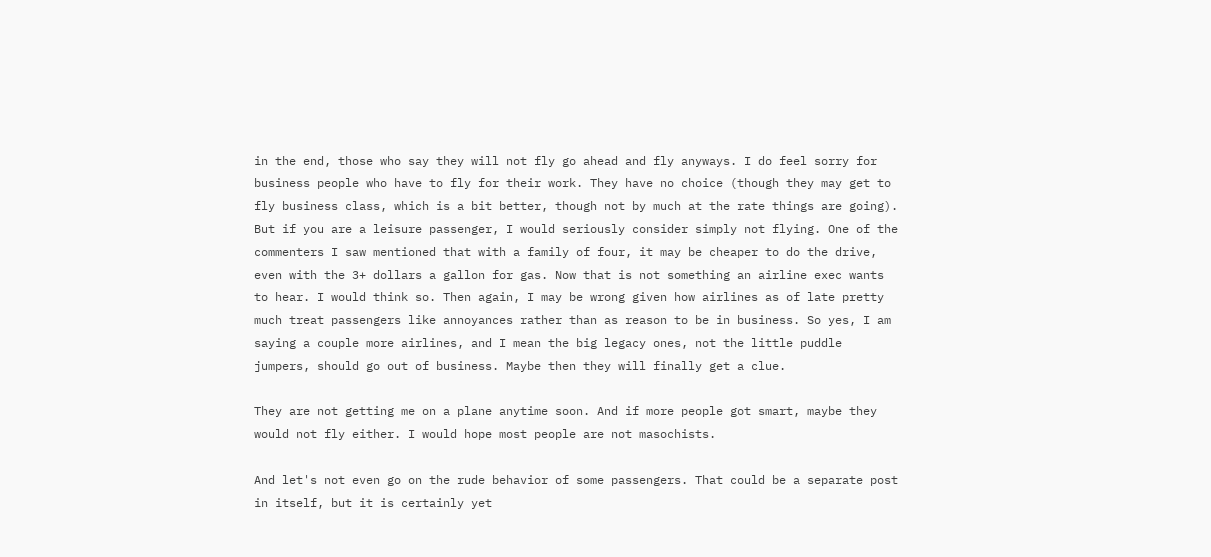in the end, those who say they will not fly go ahead and fly anyways. I do feel sorry for business people who have to fly for their work. They have no choice (though they may get to fly business class, which is a bit better, though not by much at the rate things are going). But if you are a leisure passenger, I would seriously consider simply not flying. One of the commenters I saw mentioned that with a family of four, it may be cheaper to do the drive, even with the 3+ dollars a gallon for gas. Now that is not something an airline exec wants to hear. I would think so. Then again, I may be wrong given how airlines as of late pretty much treat passengers like annoyances rather than as reason to be in business. So yes, I am saying a couple more airlines, and I mean the big legacy ones, not the little puddle jumpers, should go out of business. Maybe then they will finally get a clue.

They are not getting me on a plane anytime soon. And if more people got smart, maybe they would not fly either. I would hope most people are not masochists.

And let's not even go on the rude behavior of some passengers. That could be a separate post in itself, but it is certainly yet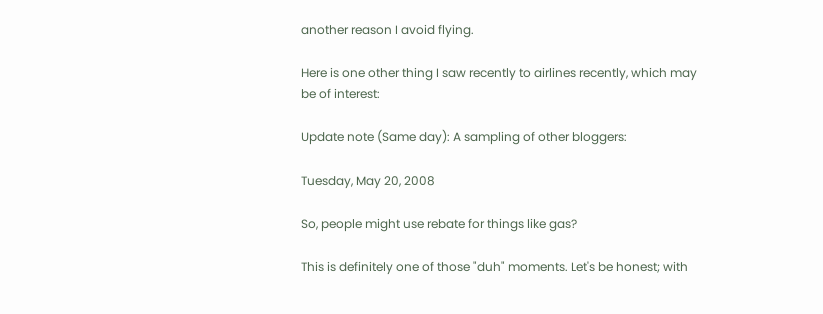another reason I avoid flying.

Here is one other thing I saw recently to airlines recently, which may be of interest:

Update note (Same day): A sampling of other bloggers:

Tuesday, May 20, 2008

So, people might use rebate for things like gas?

This is definitely one of those "duh" moments. Let's be honest; with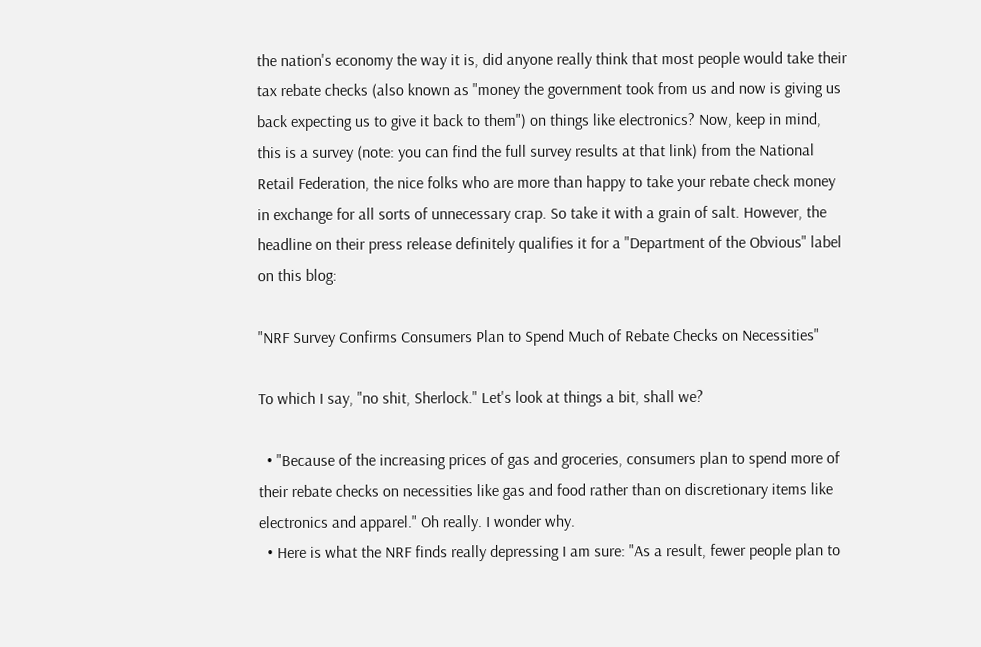the nation's economy the way it is, did anyone really think that most people would take their tax rebate checks (also known as "money the government took from us and now is giving us back expecting us to give it back to them") on things like electronics? Now, keep in mind, this is a survey (note: you can find the full survey results at that link) from the National Retail Federation, the nice folks who are more than happy to take your rebate check money in exchange for all sorts of unnecessary crap. So take it with a grain of salt. However, the headline on their press release definitely qualifies it for a "Department of the Obvious" label on this blog:

"NRF Survey Confirms Consumers Plan to Spend Much of Rebate Checks on Necessities"

To which I say, "no shit, Sherlock." Let's look at things a bit, shall we?

  • "Because of the increasing prices of gas and groceries, consumers plan to spend more of their rebate checks on necessities like gas and food rather than on discretionary items like electronics and apparel." Oh really. I wonder why.
  • Here is what the NRF finds really depressing I am sure: "As a result, fewer people plan to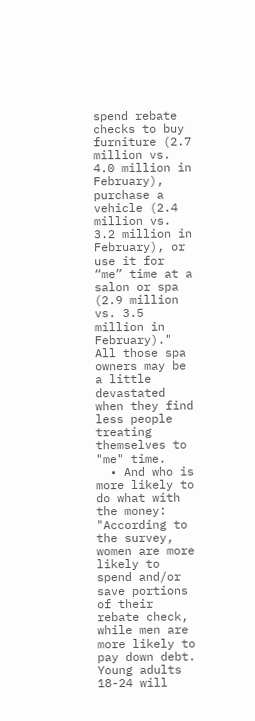spend rebate checks to buy furniture (2.7 million vs. 4.0 million in February), purchase a vehicle (2.4 million vs. 3.2 million in February), or use it for “me” time at a salon or spa (2.9 million vs. 3.5 million in February)." All those spa owners may be a little devastated when they find less people treating themselves to "me" time.
  • And who is more likely to do what with the money: "According to the survey, women are more likely to spend and/or save portions of their rebate check, while men are more likely to pay down debt. Young adults 18-24 will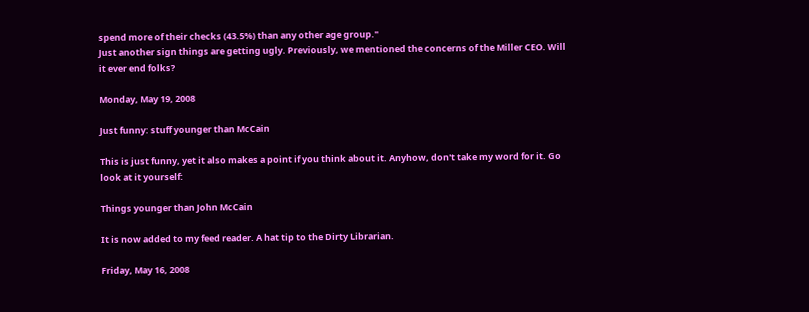spend more of their checks (43.5%) than any other age group."
Just another sign things are getting ugly. Previously, we mentioned the concerns of the Miller CEO. Will it ever end folks?

Monday, May 19, 2008

Just funny: stuff younger than McCain

This is just funny, yet it also makes a point if you think about it. Anyhow, don't take my word for it. Go look at it yourself:

Things younger than John McCain

It is now added to my feed reader. A hat tip to the Dirty Librarian.

Friday, May 16, 2008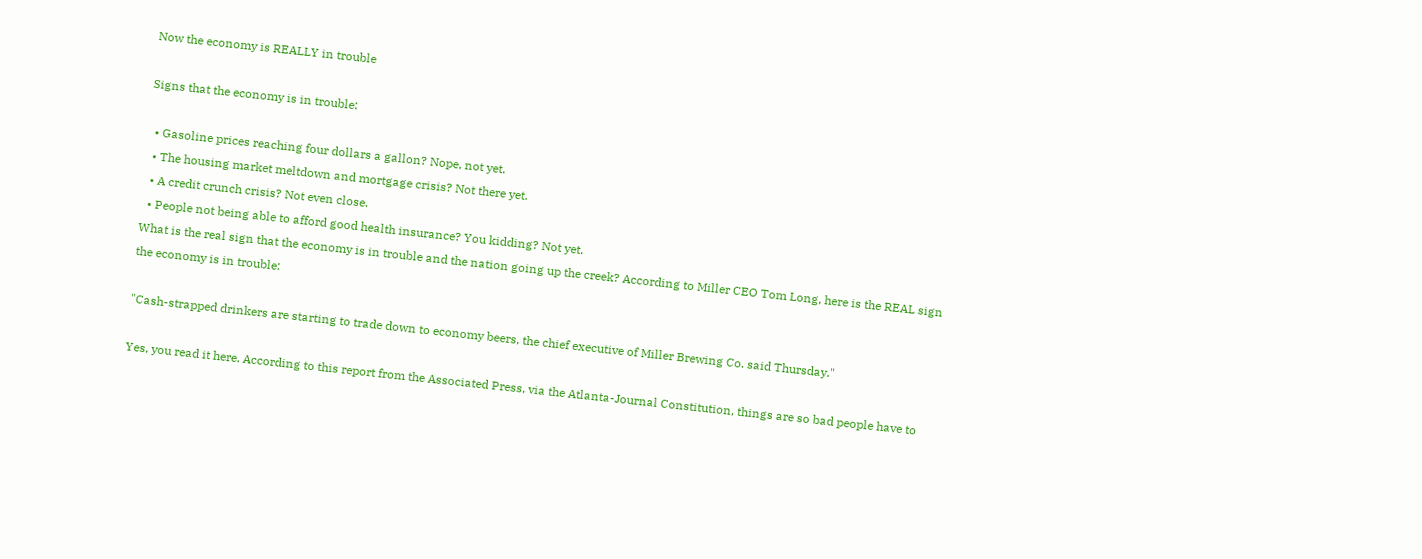Now the economy is REALLY in trouble

Signs that the economy is in trouble:

  • Gasoline prices reaching four dollars a gallon? Nope, not yet.
  • The housing market meltdown and mortgage crisis? Not there yet.
  • A credit crunch crisis? Not even close.
  • People not being able to afford good health insurance? You kidding? Not yet.
What is the real sign that the economy is in trouble and the nation going up the creek? According to Miller CEO Tom Long, here is the REAL sign the economy is in trouble:

"Cash-strapped drinkers are starting to trade down to economy beers, the chief executive of Miller Brewing Co. said Thursday."

Yes, you read it here. According to this report from the Associated Press, via the Atlanta-Journal Constitution, things are so bad people have to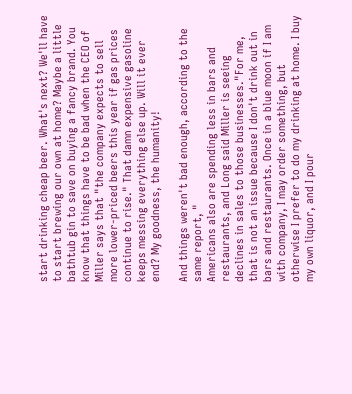start drinking cheap beer. What's next? We'll have to start brewing our own at home? Maybe a little bathtub gin to save on buying a fancy brand. You know that things have to be bad when the CEO of Miller says that "the company expects to sell more lower-priced beers this year if gas prices continue to rise." That damn expensive gasoline keeps messing everything else up. Will it ever end? My goodness, the humanity!

And things weren't bad enough, according to the same report, "
Americans also are spending less in bars and restaurants, and Long said Miller is seeing declines in sales to those businesses."For me, that is not an issue because I don't drink out in bars and restaurants. Once in a blue moon if I am with company, I may order something, but otherwise I prefer to do my drinking at home. I buy my own liquor, and I pour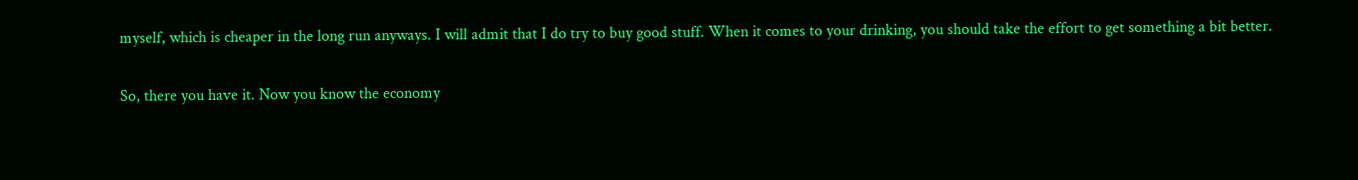myself, which is cheaper in the long run anyways. I will admit that I do try to buy good stuff. When it comes to your drinking, you should take the effort to get something a bit better.

So, there you have it. Now you know the economy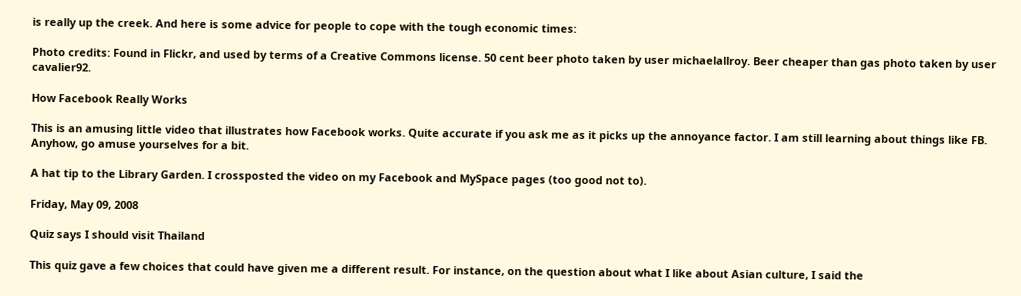is really up the creek. And here is some advice for people to cope with the tough economic times:

Photo credits: Found in Flickr, and used by terms of a Creative Commons license. 50 cent beer photo taken by user michaelallroy. Beer cheaper than gas photo taken by user cavalier92.

How Facebook Really Works

This is an amusing little video that illustrates how Facebook works. Quite accurate if you ask me as it picks up the annoyance factor. I am still learning about things like FB. Anyhow, go amuse yourselves for a bit.

A hat tip to the Library Garden. I crossposted the video on my Facebook and MySpace pages (too good not to).

Friday, May 09, 2008

Quiz says I should visit Thailand

This quiz gave a few choices that could have given me a different result. For instance, on the question about what I like about Asian culture, I said the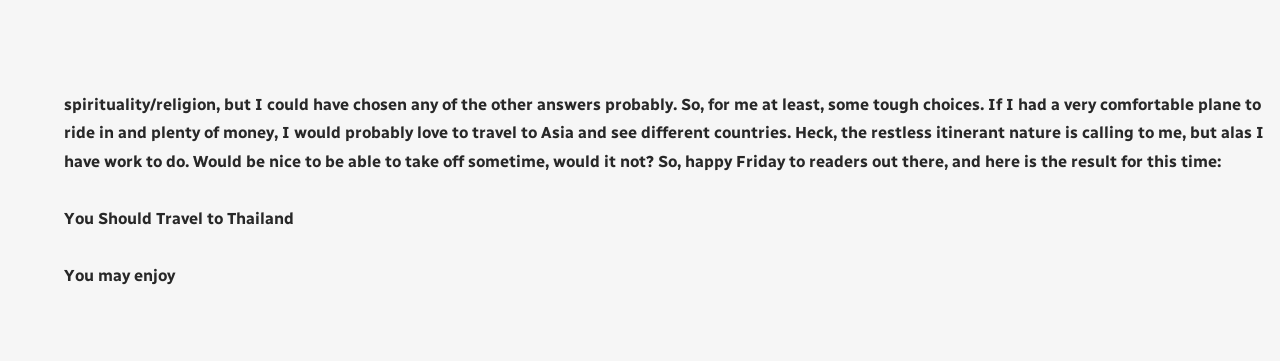spirituality/religion, but I could have chosen any of the other answers probably. So, for me at least, some tough choices. If I had a very comfortable plane to ride in and plenty of money, I would probably love to travel to Asia and see different countries. Heck, the restless itinerant nature is calling to me, but alas I have work to do. Would be nice to be able to take off sometime, would it not? So, happy Friday to readers out there, and here is the result for this time:

You Should Travel to Thailand

You may enjoy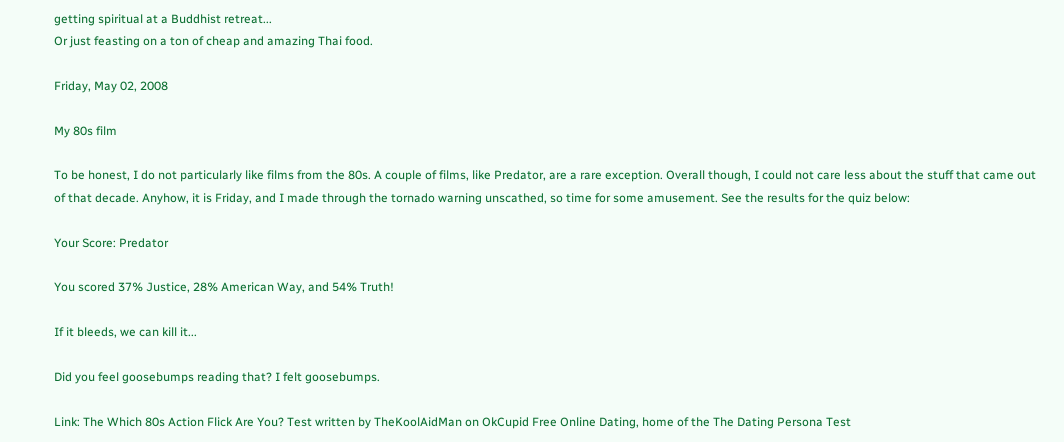getting spiritual at a Buddhist retreat...
Or just feasting on a ton of cheap and amazing Thai food.

Friday, May 02, 2008

My 80s film

To be honest, I do not particularly like films from the 80s. A couple of films, like Predator, are a rare exception. Overall though, I could not care less about the stuff that came out of that decade. Anyhow, it is Friday, and I made through the tornado warning unscathed, so time for some amusement. See the results for the quiz below:

Your Score: Predator

You scored 37% Justice, 28% American Way, and 54% Truth!

If it bleeds, we can kill it...

Did you feel goosebumps reading that? I felt goosebumps.

Link: The Which 80s Action Flick Are You? Test written by TheKoolAidMan on OkCupid Free Online Dating, home of the The Dating Persona Test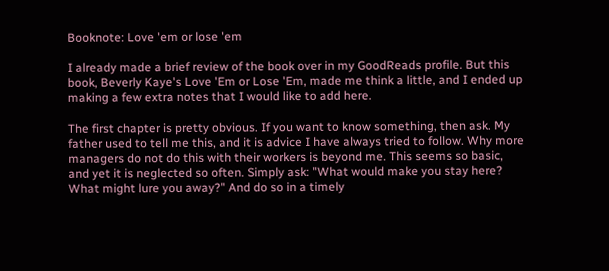Booknote: Love 'em or lose 'em

I already made a brief review of the book over in my GoodReads profile. But this book, Beverly Kaye's Love 'Em or Lose 'Em, made me think a little, and I ended up making a few extra notes that I would like to add here.

The first chapter is pretty obvious. If you want to know something, then ask. My father used to tell me this, and it is advice I have always tried to follow. Why more managers do not do this with their workers is beyond me. This seems so basic, and yet it is neglected so often. Simply ask: "What would make you stay here? What might lure you away?" And do so in a timely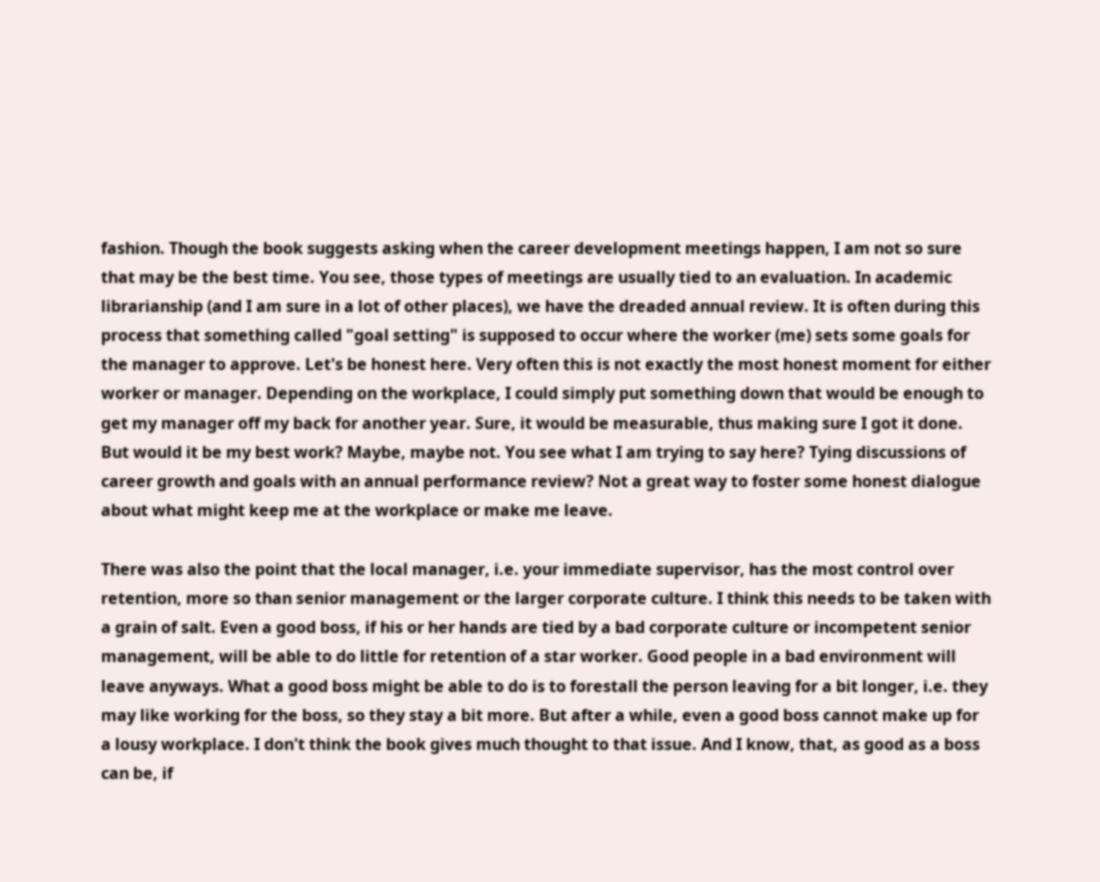fashion. Though the book suggests asking when the career development meetings happen, I am not so sure that may be the best time. You see, those types of meetings are usually tied to an evaluation. In academic librarianship (and I am sure in a lot of other places), we have the dreaded annual review. It is often during this process that something called "goal setting" is supposed to occur where the worker (me) sets some goals for the manager to approve. Let's be honest here. Very often this is not exactly the most honest moment for either worker or manager. Depending on the workplace, I could simply put something down that would be enough to get my manager off my back for another year. Sure, it would be measurable, thus making sure I got it done. But would it be my best work? Maybe, maybe not. You see what I am trying to say here? Tying discussions of career growth and goals with an annual performance review? Not a great way to foster some honest dialogue about what might keep me at the workplace or make me leave.

There was also the point that the local manager, i.e. your immediate supervisor, has the most control over retention, more so than senior management or the larger corporate culture. I think this needs to be taken with a grain of salt. Even a good boss, if his or her hands are tied by a bad corporate culture or incompetent senior management, will be able to do little for retention of a star worker. Good people in a bad environment will leave anyways. What a good boss might be able to do is to forestall the person leaving for a bit longer, i.e. they may like working for the boss, so they stay a bit more. But after a while, even a good boss cannot make up for a lousy workplace. I don't think the book gives much thought to that issue. And I know, that, as good as a boss can be, if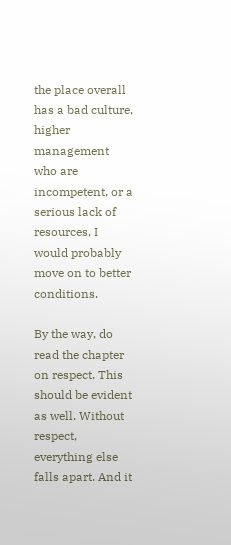the place overall has a bad culture, higher management who are incompetent, or a serious lack of resources, I would probably move on to better conditions.

By the way, do read the chapter on respect. This should be evident as well. Without respect, everything else falls apart. And it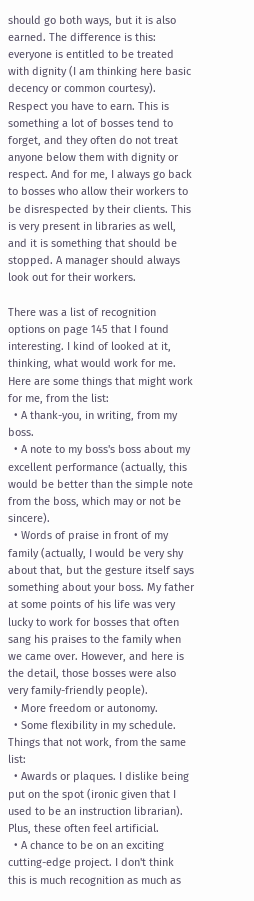should go both ways, but it is also earned. The difference is this: everyone is entitled to be treated with dignity (I am thinking here basic decency or common courtesy). Respect you have to earn. This is something a lot of bosses tend to forget, and they often do not treat anyone below them with dignity or respect. And for me, I always go back to bosses who allow their workers to be disrespected by their clients. This is very present in libraries as well, and it is something that should be stopped. A manager should always look out for their workers.

There was a list of recognition options on page 145 that I found interesting. I kind of looked at it, thinking, what would work for me. Here are some things that might work for me, from the list:
  • A thank-you, in writing, from my boss.
  • A note to my boss's boss about my excellent performance (actually, this would be better than the simple note from the boss, which may or not be sincere).
  • Words of praise in front of my family (actually, I would be very shy about that, but the gesture itself says something about your boss. My father at some points of his life was very lucky to work for bosses that often sang his praises to the family when we came over. However, and here is the detail, those bosses were also very family-friendly people).
  • More freedom or autonomy.
  • Some flexibility in my schedule.
Things that not work, from the same list:
  • Awards or plaques. I dislike being put on the spot (ironic given that I used to be an instruction librarian). Plus, these often feel artificial.
  • A chance to be on an exciting cutting-edge project. I don't think this is much recognition as much as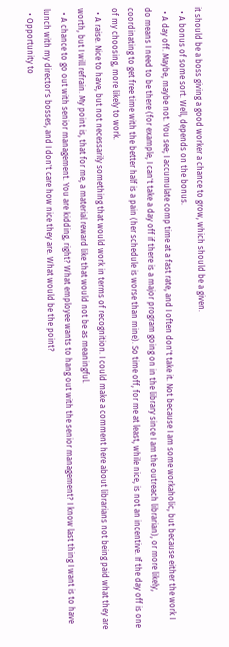it should be a boss giving a good worker a chance to grow, which should be a given.
  • A bonus of some sort. Well, depends on the bonus.
  • A day off. Maybe, maybe not. You see; I accumulate comp time at a fast rate, and I often don't take it. Not because I am some workaholic, but because either the work I do means I need to be there (for example, I can't take a day off if there is a major program going on in the library since I am the outreach librarian), or more likely, coordinating to get free time with the better half is a pain (her schedule is worse than mine). So time off, for me at least, while nice, is not an incentive. If the day off is one of my choosing, more likely to work.
  • A raise. Nice to have, but not necessarily something that would work in terms of recognition. I could make a comment here about librarians not being paid what they are worth, but I will refrain. My point is, that for me, a material reward like that would not be as meaningful.
  • A chance to go out with senior management. You are kidding, right? What employee wants to hang out with the senior management? I know last thing I want is to have lunch with my director's bosses, and I don't care how nice they are. What would be the point?
  • Opportunity to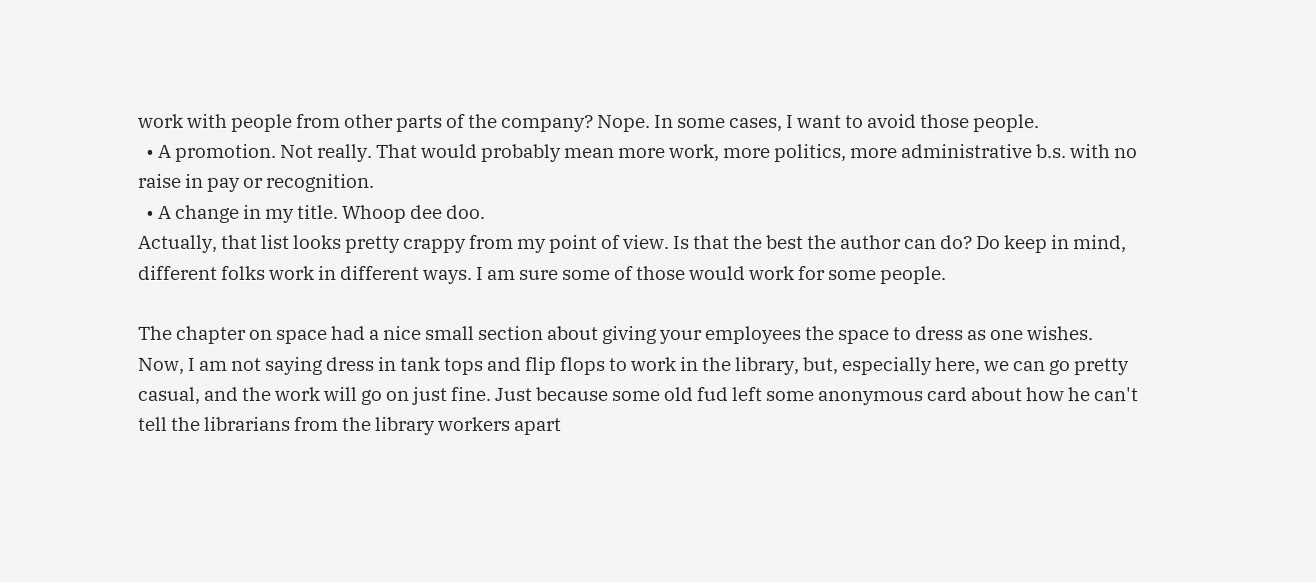work with people from other parts of the company? Nope. In some cases, I want to avoid those people.
  • A promotion. Not really. That would probably mean more work, more politics, more administrative b.s. with no raise in pay or recognition.
  • A change in my title. Whoop dee doo.
Actually, that list looks pretty crappy from my point of view. Is that the best the author can do? Do keep in mind, different folks work in different ways. I am sure some of those would work for some people.

The chapter on space had a nice small section about giving your employees the space to dress as one wishes. Now, I am not saying dress in tank tops and flip flops to work in the library, but, especially here, we can go pretty casual, and the work will go on just fine. Just because some old fud left some anonymous card about how he can't tell the librarians from the library workers apart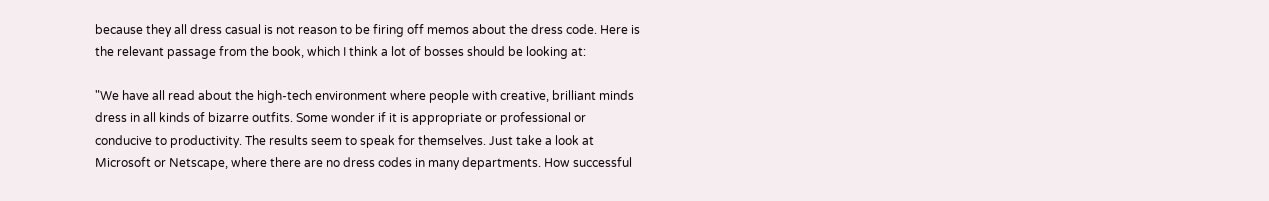because they all dress casual is not reason to be firing off memos about the dress code. Here is the relevant passage from the book, which I think a lot of bosses should be looking at:

"We have all read about the high-tech environment where people with creative, brilliant minds dress in all kinds of bizarre outfits. Some wonder if it is appropriate or professional or conducive to productivity. The results seem to speak for themselves. Just take a look at Microsoft or Netscape, where there are no dress codes in many departments. How successful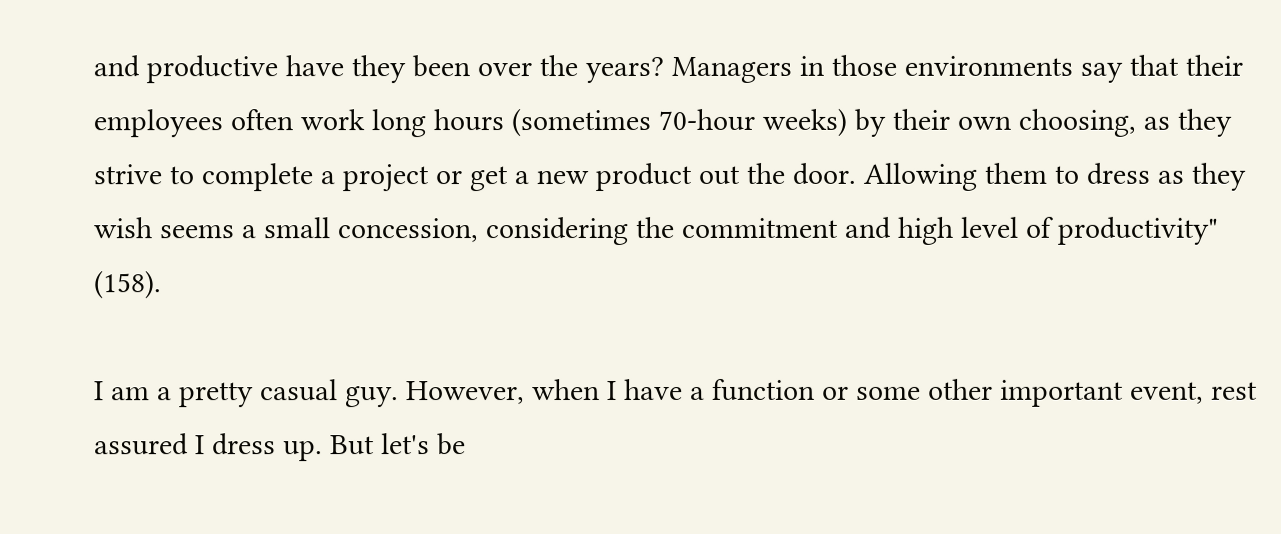and productive have they been over the years? Managers in those environments say that their employees often work long hours (sometimes 70-hour weeks) by their own choosing, as they strive to complete a project or get a new product out the door. Allowing them to dress as they wish seems a small concession, considering the commitment and high level of productivity" (158).

I am a pretty casual guy. However, when I have a function or some other important event, rest assured I dress up. But let's be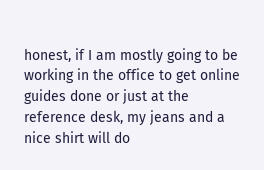honest, if I am mostly going to be working in the office to get online guides done or just at the reference desk, my jeans and a nice shirt will do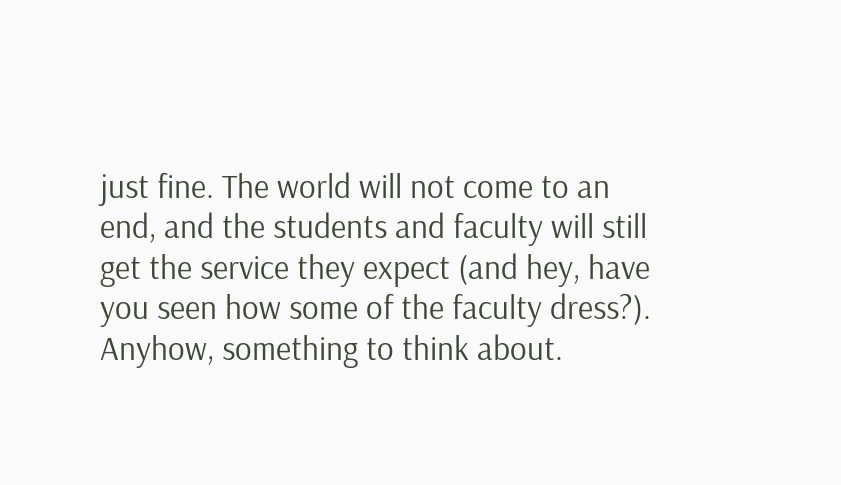just fine. The world will not come to an end, and the students and faculty will still get the service they expect (and hey, have you seen how some of the faculty dress?). Anyhow, something to think about.